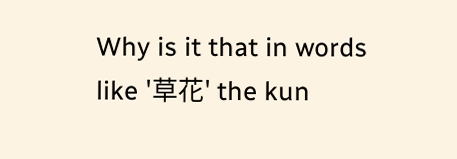Why is it that in words like '草花' the kun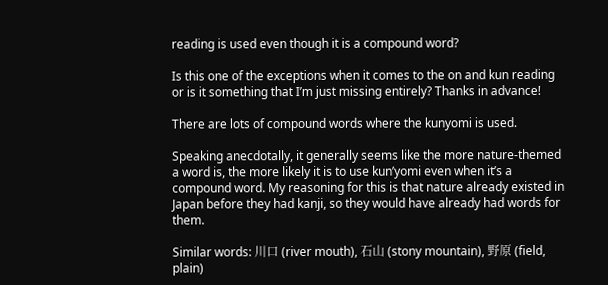reading is used even though it is a compound word?

Is this one of the exceptions when it comes to the on and kun reading or is it something that I’m just missing entirely? Thanks in advance!

There are lots of compound words where the kunyomi is used.

Speaking anecdotally, it generally seems like the more nature-themed a word is, the more likely it is to use kun’yomi even when it’s a compound word. My reasoning for this is that nature already existed in Japan before they had kanji, so they would have already had words for them.

Similar words: 川口 (river mouth), 石山 (stony mountain), 野原 (field, plain)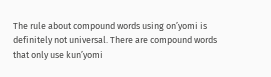The rule about compound words using on’yomi is definitely not universal. There are compound words that only use kun’yomi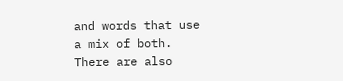and words that use a mix of both. There are also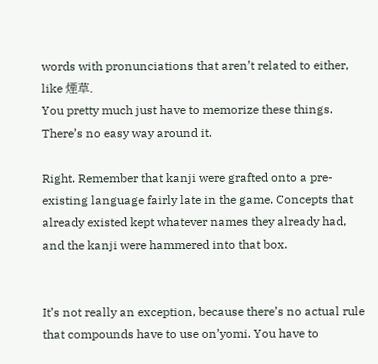words with pronunciations that aren’t related to either, like 煙草.
You pretty much just have to memorize these things. There’s no easy way around it.

Right. Remember that kanji were grafted onto a pre-existing language fairly late in the game. Concepts that already existed kept whatever names they already had, and the kanji were hammered into that box.


It’s not really an exception, because there’s no actual rule that compounds have to use on’yomi. You have to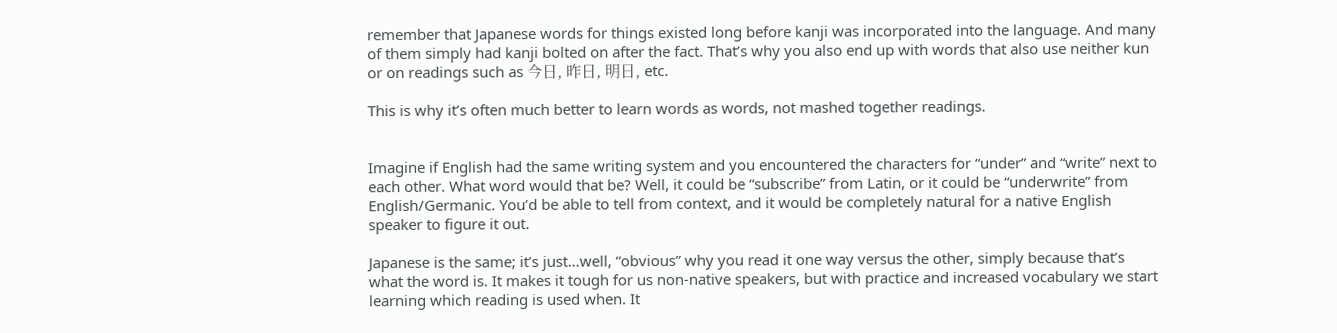remember that Japanese words for things existed long before kanji was incorporated into the language. And many of them simply had kanji bolted on after the fact. That’s why you also end up with words that also use neither kun or on readings such as 今日, 昨日, 明日, etc.

This is why it’s often much better to learn words as words, not mashed together readings.


Imagine if English had the same writing system and you encountered the characters for “under” and “write” next to each other. What word would that be? Well, it could be “subscribe” from Latin, or it could be “underwrite” from English/Germanic. You’d be able to tell from context, and it would be completely natural for a native English speaker to figure it out.

Japanese is the same; it’s just…well, “obvious” why you read it one way versus the other, simply because that’s what the word is. It makes it tough for us non-native speakers, but with practice and increased vocabulary we start learning which reading is used when. It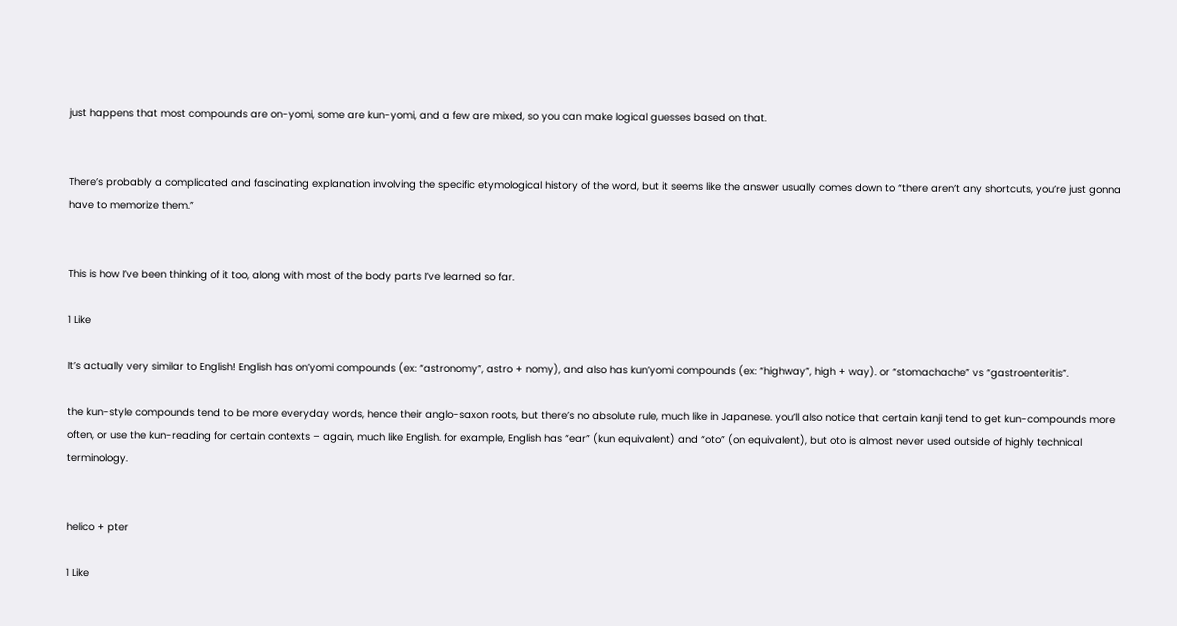just happens that most compounds are on-yomi, some are kun-yomi, and a few are mixed, so you can make logical guesses based on that.


There’s probably a complicated and fascinating explanation involving the specific etymological history of the word, but it seems like the answer usually comes down to “there aren’t any shortcuts, you’re just gonna have to memorize them.”


This is how I’ve been thinking of it too, along with most of the body parts I’ve learned so far.

1 Like

It’s actually very similar to English! English has on’yomi compounds (ex: “astronomy”, astro + nomy), and also has kun’yomi compounds (ex: “highway”, high + way). or “stomachache” vs “gastroenteritis”.

the kun-style compounds tend to be more everyday words, hence their anglo-saxon roots, but there’s no absolute rule, much like in Japanese. you’ll also notice that certain kanji tend to get kun-compounds more often, or use the kun-reading for certain contexts – again, much like English. for example, English has “ear” (kun equivalent) and “oto” (on equivalent), but oto is almost never used outside of highly technical terminology.


helico + pter

1 Like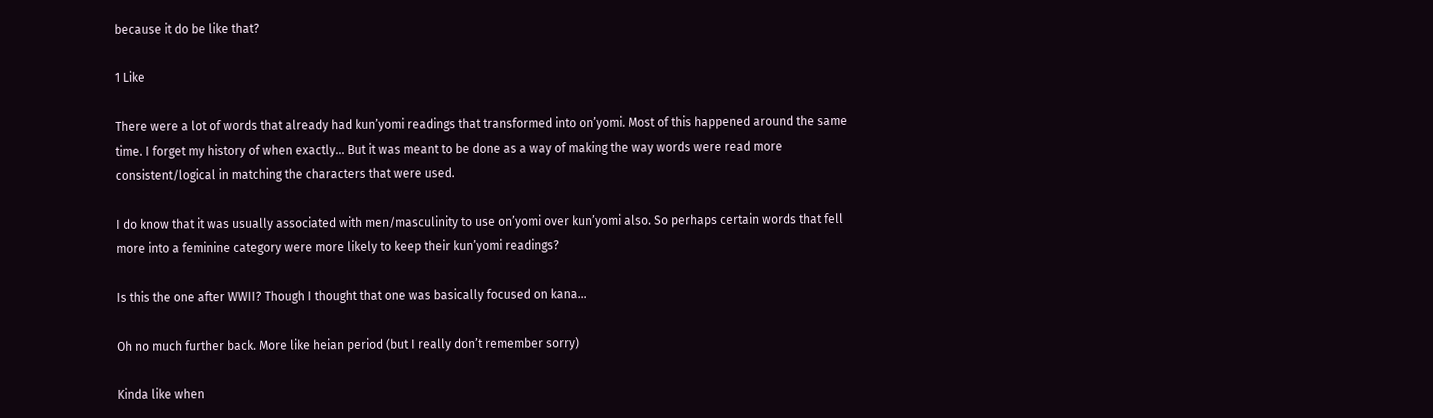because it do be like that?

1 Like

There were a lot of words that already had kun’yomi readings that transformed into on’yomi. Most of this happened around the same time. I forget my history of when exactly… But it was meant to be done as a way of making the way words were read more consistent/logical in matching the characters that were used.

I do know that it was usually associated with men/masculinity to use on’yomi over kun’yomi also. So perhaps certain words that fell more into a feminine category were more likely to keep their kun’yomi readings?

Is this the one after WWII? Though I thought that one was basically focused on kana…

Oh no much further back. More like heian period (but I really don’t remember sorry)

Kinda like when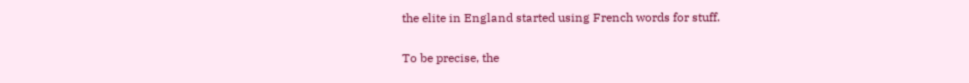the elite in England started using French words for stuff.

To be precise, the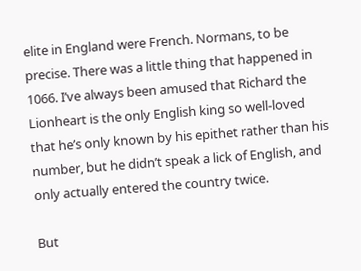elite in England were French. Normans, to be precise. There was a little thing that happened in 1066. I’ve always been amused that Richard the Lionheart is the only English king so well-loved that he’s only known by his epithet rather than his number, but he didn’t speak a lick of English, and only actually entered the country twice.

But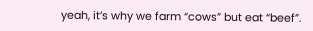yeah, it’s why we farm “cows” but eat “beef”.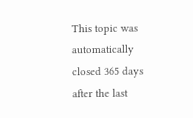This topic was automatically closed 365 days after the last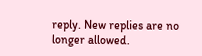reply. New replies are no longer allowed.